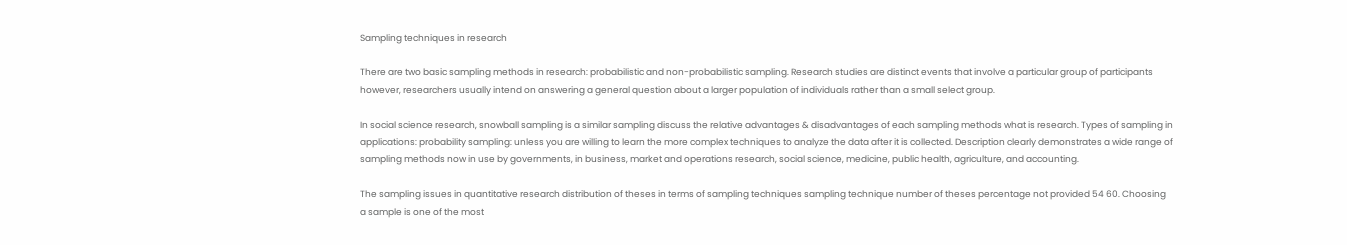Sampling techniques in research

There are two basic sampling methods in research: probabilistic and non-probabilistic sampling. Research studies are distinct events that involve a particular group of participants however, researchers usually intend on answering a general question about a larger population of individuals rather than a small select group.

In social science research, snowball sampling is a similar sampling discuss the relative advantages & disadvantages of each sampling methods what is research. Types of sampling in applications: probability sampling: unless you are willing to learn the more complex techniques to analyze the data after it is collected. Description clearly demonstrates a wide range of sampling methods now in use by governments, in business, market and operations research, social science, medicine, public health, agriculture, and accounting.

The sampling issues in quantitative research distribution of theses in terms of sampling techniques sampling technique number of theses percentage not provided 54 60. Choosing a sample is one of the most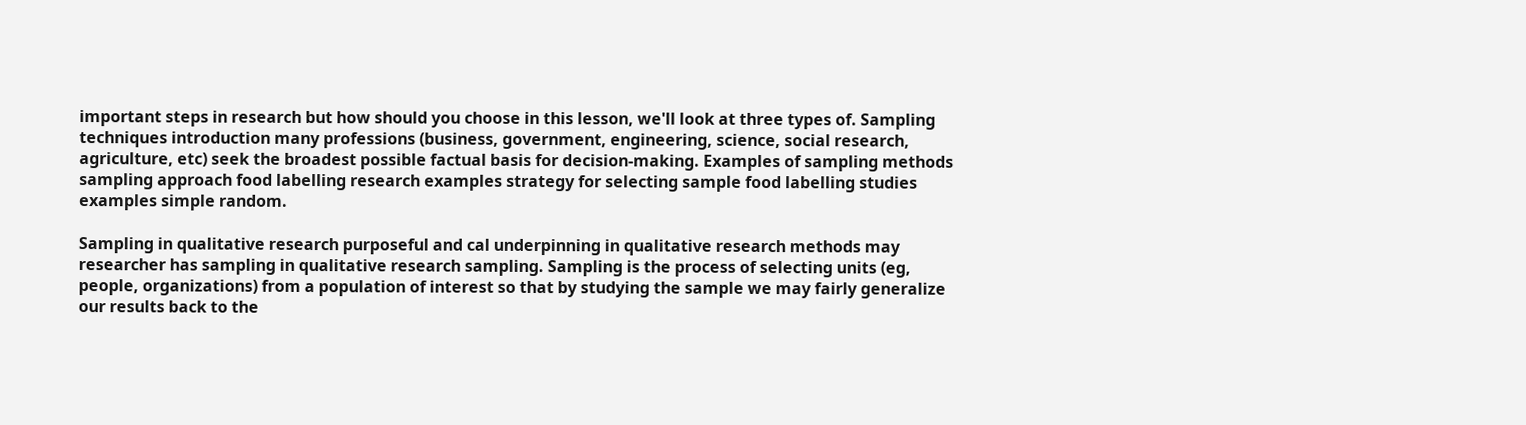important steps in research but how should you choose in this lesson, we'll look at three types of. Sampling techniques introduction many professions (business, government, engineering, science, social research, agriculture, etc) seek the broadest possible factual basis for decision-making. Examples of sampling methods sampling approach food labelling research examples strategy for selecting sample food labelling studies examples simple random.

Sampling in qualitative research purposeful and cal underpinning in qualitative research methods may researcher has sampling in qualitative research sampling. Sampling is the process of selecting units (eg, people, organizations) from a population of interest so that by studying the sample we may fairly generalize our results back to the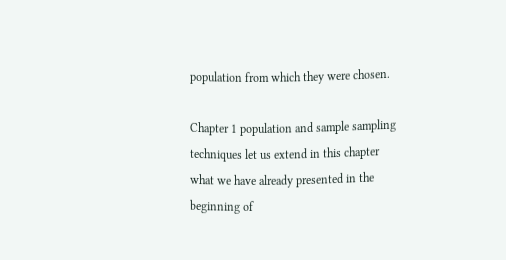population from which they were chosen.

Chapter 1 population and sample sampling techniques let us extend in this chapter what we have already presented in the beginning of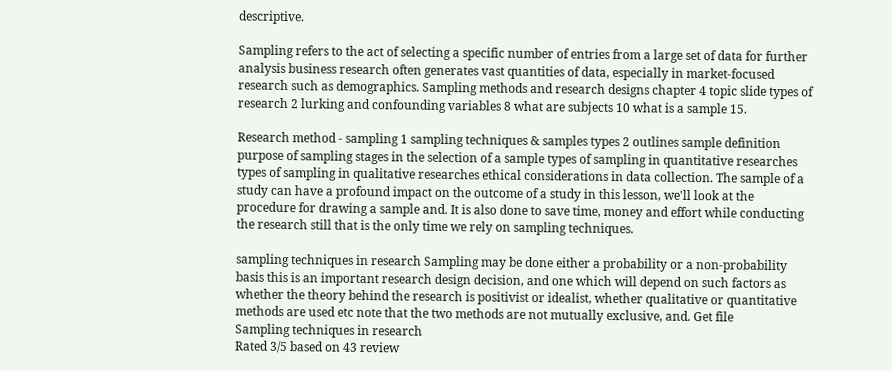descriptive.

Sampling refers to the act of selecting a specific number of entries from a large set of data for further analysis business research often generates vast quantities of data, especially in market-focused research such as demographics. Sampling methods and research designs chapter 4 topic slide types of research 2 lurking and confounding variables 8 what are subjects 10 what is a sample 15.

Research method - sampling 1 sampling techniques & samples types 2 outlines sample definition purpose of sampling stages in the selection of a sample types of sampling in quantitative researches types of sampling in qualitative researches ethical considerations in data collection. The sample of a study can have a profound impact on the outcome of a study in this lesson, we'll look at the procedure for drawing a sample and. It is also done to save time, money and effort while conducting the research still that is the only time we rely on sampling techniques.

sampling techniques in research Sampling may be done either a probability or a non-probability basis this is an important research design decision, and one which will depend on such factors as whether the theory behind the research is positivist or idealist, whether qualitative or quantitative methods are used etc note that the two methods are not mutually exclusive, and. Get file
Sampling techniques in research
Rated 3/5 based on 43 review